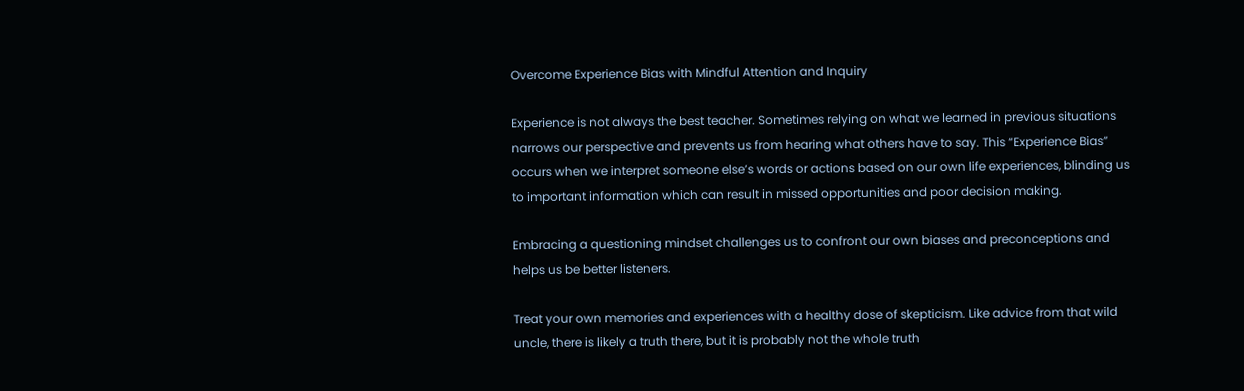Overcome Experience Bias with Mindful Attention and Inquiry

Experience is not always the best teacher. Sometimes relying on what we learned in previous situations narrows our perspective and prevents us from hearing what others have to say. This “Experience Bias” occurs when we interpret someone else’s words or actions based on our own life experiences, blinding us to important information which can result in missed opportunities and poor decision making.

Embracing a questioning mindset challenges us to confront our own biases and preconceptions and helps us be better listeners.

Treat your own memories and experiences with a healthy dose of skepticism. Like advice from that wild uncle, there is likely a truth there, but it is probably not the whole truth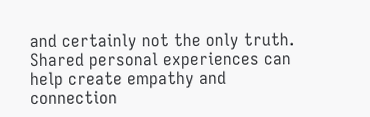and certainly not the only truth. Shared personal experiences can help create empathy and connection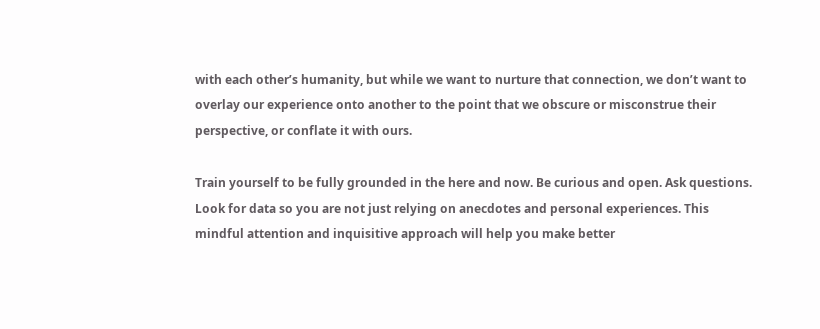with each other’s humanity, but while we want to nurture that connection, we don’t want to overlay our experience onto another to the point that we obscure or misconstrue their perspective, or conflate it with ours.

Train yourself to be fully grounded in the here and now. Be curious and open. Ask questions. Look for data so you are not just relying on anecdotes and personal experiences. This mindful attention and inquisitive approach will help you make better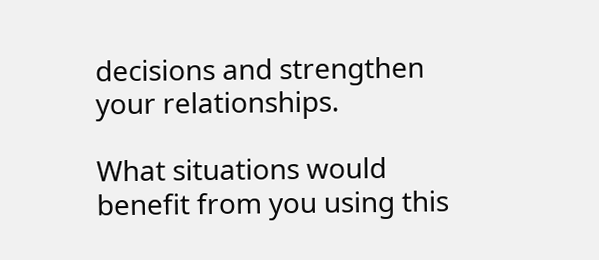decisions and strengthen your relationships.

What situations would benefit from you using this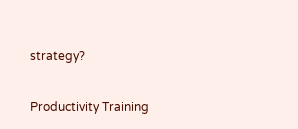strategy?

Productivity Training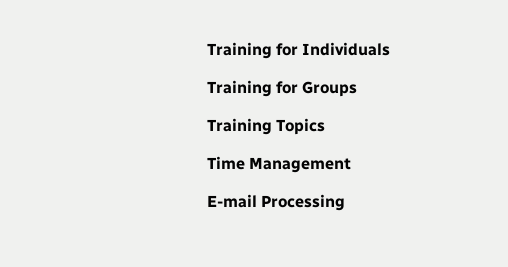Training for Individuals

Training for Groups

Training Topics

Time Management

E-mail Processing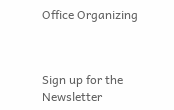Office Organizing



Sign up for the Newsletter